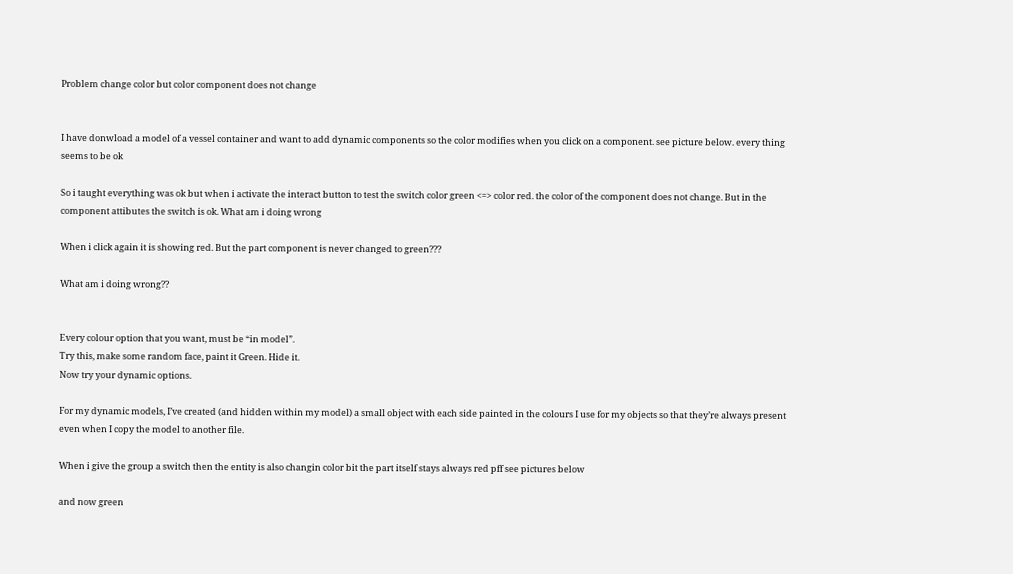Problem change color but color component does not change


I have donwload a model of a vessel container and want to add dynamic components so the color modifies when you click on a component. see picture below. every thing seems to be ok

So i taught everything was ok but when i activate the interact button to test the switch color green <=> color red. the color of the component does not change. But in the component attibutes the switch is ok. What am i doing wrong

When i click again it is showing red. But the part component is never changed to green???

What am i doing wrong??


Every colour option that you want, must be “in model”.
Try this, make some random face, paint it Green. Hide it.
Now try your dynamic options.

For my dynamic models, I’ve created (and hidden within my model) a small object with each side painted in the colours I use for my objects so that they’re always present even when I copy the model to another file.

When i give the group a switch then the entity is also changin color bit the part itself stays always red pff see pictures below

and now green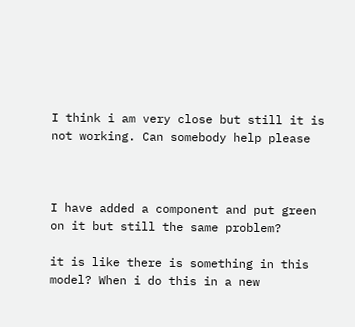I think i am very close but still it is not working. Can somebody help please



I have added a component and put green on it but still the same problem?

it is like there is something in this model? When i do this in a new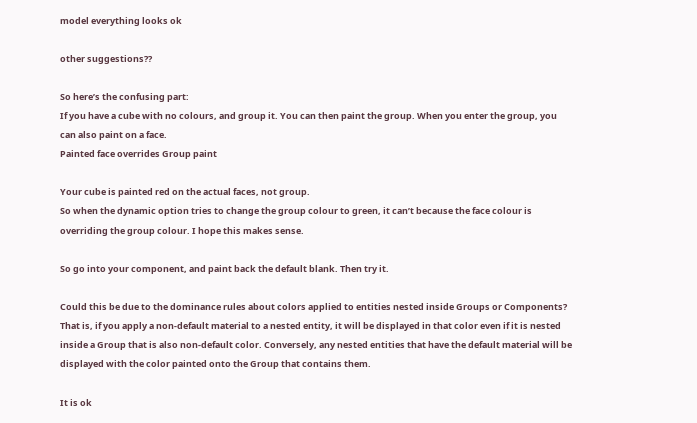model everything looks ok

other suggestions??

So here’s the confusing part:
If you have a cube with no colours, and group it. You can then paint the group. When you enter the group, you can also paint on a face.
Painted face overrides Group paint

Your cube is painted red on the actual faces, not group.
So when the dynamic option tries to change the group colour to green, it can’t because the face colour is overriding the group colour. I hope this makes sense.

So go into your component, and paint back the default blank. Then try it.

Could this be due to the dominance rules about colors applied to entities nested inside Groups or Components? That is, if you apply a non-default material to a nested entity, it will be displayed in that color even if it is nested inside a Group that is also non-default color. Conversely, any nested entities that have the default material will be displayed with the color painted onto the Group that contains them.

It is ok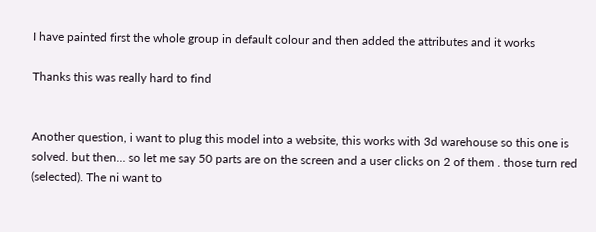I have painted first the whole group in default colour and then added the attributes and it works

Thanks this was really hard to find


Another question, i want to plug this model into a website, this works with 3d warehouse so this one is solved. but then… so let me say 50 parts are on the screen and a user clicks on 2 of them . those turn red (selected). The ni want to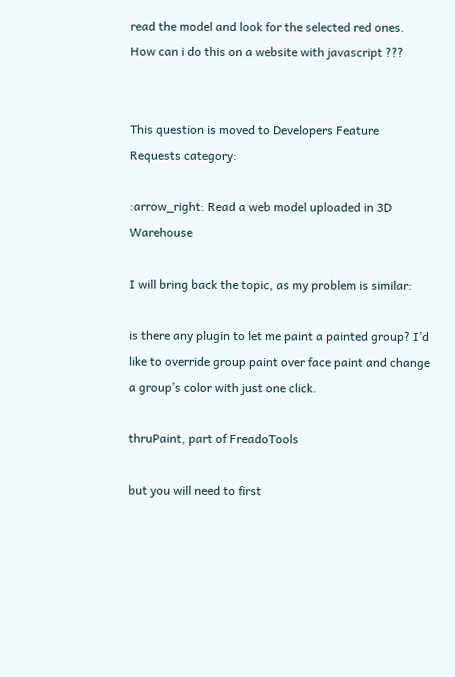read the model and look for the selected red ones. How can i do this on a website with javascript ???


This question is moved to Developers Feature Requests category:

:arrow_right: Read a web model uploaded in 3D Warehouse

I will bring back the topic, as my problem is similar:

is there any plugin to let me paint a painted group? I’d like to override group paint over face paint and change a group’s color with just one click.

thruPaint, part of FreadoTools

but you will need to first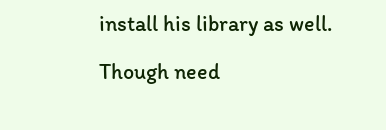install his library as well.

Though need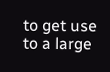to get use to a large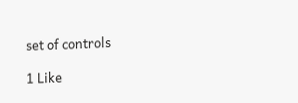set of controls

1 Like